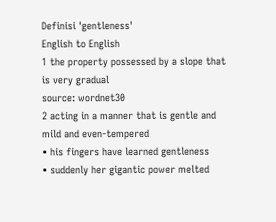Definisi 'gentleness'
English to English
1 the property possessed by a slope that is very gradual
source: wordnet30
2 acting in a manner that is gentle and mild and even-tempered
• his fingers have learned gentleness
• suddenly her gigantic power melted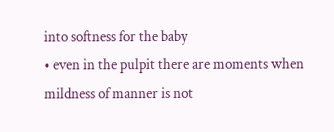into softness for the baby
• even in the pulpit there are moments when mildness of manner is not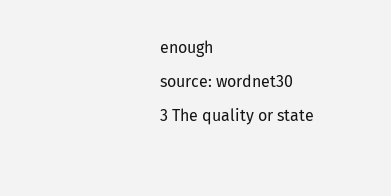enough
source: wordnet30
3 The quality or state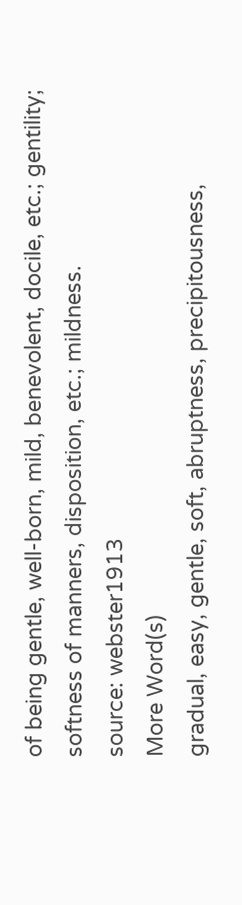of being gentle, well-born, mild, benevolent, docile, etc.; gentility; softness of manners, disposition, etc.; mildness.
source: webster1913
More Word(s)
gradual, easy, gentle, soft, abruptness, precipitousness,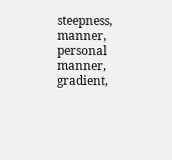steepness, manner, personal manner, gradient,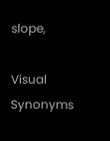slope,

Visual Synonyms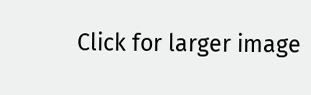Click for larger image